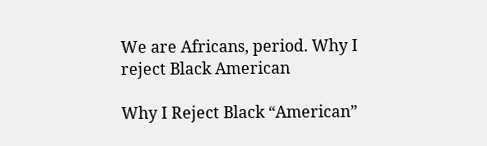We are Africans, period. Why I reject Black American

Why I Reject Black “American”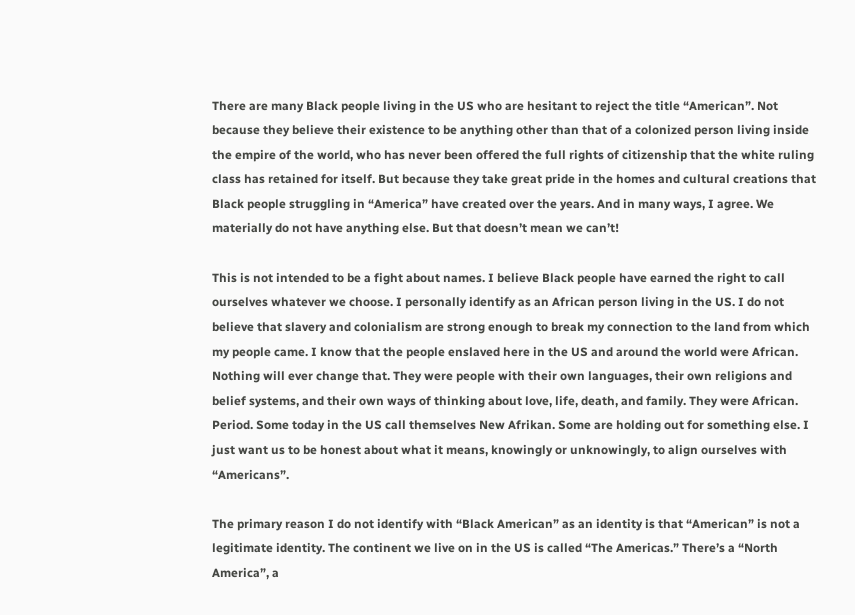There are many Black people living in the US who are hesitant to reject the title “American”. Not because they believe their existence to be anything other than that of a colonized person living inside the empire of the world, who has never been offered the full rights of citizenship that the white ruling class has retained for itself. But because they take great pride in the homes and cultural creations that Black people struggling in “America” have created over the years. And in many ways, I agree. We materially do not have anything else. But that doesn’t mean we can’t!

This is not intended to be a fight about names. I believe Black people have earned the right to call ourselves whatever we choose. I personally identify as an African person living in the US. I do not believe that slavery and colonialism are strong enough to break my connection to the land from which my people came. I know that the people enslaved here in the US and around the world were African. Nothing will ever change that. They were people with their own languages, their own religions and belief systems, and their own ways of thinking about love, life, death, and family. They were African. Period. Some today in the US call themselves New Afrikan. Some are holding out for something else. I just want us to be honest about what it means, knowingly or unknowingly, to align ourselves with “Americans”.

The primary reason I do not identify with “Black American” as an identity is that “American” is not a legitimate identity. The continent we live on in the US is called “The Americas.” There’s a “North America”, a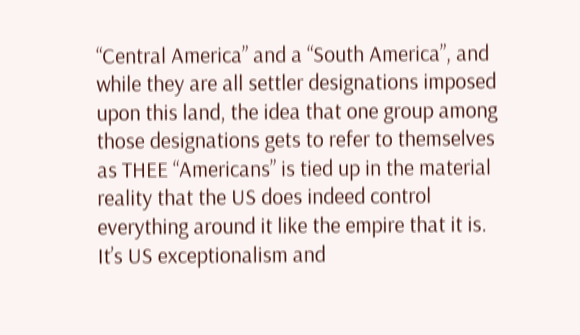“Central America” and a “South America”, and while they are all settler designations imposed upon this land, the idea that one group among those designations gets to refer to themselves as THEE “Americans” is tied up in the material reality that the US does indeed control everything around it like the empire that it is. It’s US exceptionalism and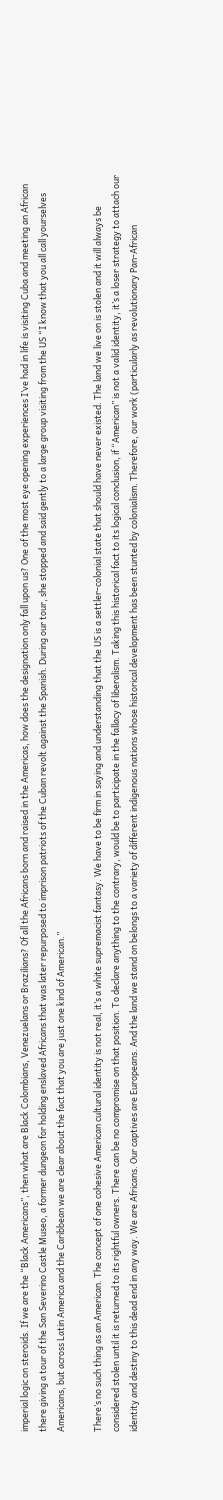imperial logic on steroids. If we are the “Black Americans”, then what are Black Colombians, Venezuelans or Brazilians? Of all the Africans born and raised in the Americas, how does the designation only fall upon us? One of the most eye opening experiences I’ve had in life is visiting Cuba and meeting an African there giving a tour of the San Severino Castle Museo, a former dungeon for holding enslaved Africans that was later repurposed to imprison patriots of the Cuban revolt against the Spanish. During our tour, she stopped and said gently to a large group visiting from the US “I know that you all call yourselves Americans, but across Latin America and the Caribbean we are clear about the fact that you are just one kind of American.”

There’s no such thing as an American. The concept of one cohesive American cultural identity is not real, it’s a white supremacist fantasy. We have to be firm in saying and understanding that the US is a settler-colonial state that should have never existed. The land we live on is stolen and it will always be considered stolen until it is returned to its rightful owners. There can be no compromise on that position. To declare anything to the contrary, would be to participate in the fallacy of liberalism. Taking this historical fact to its logical conclusion, if “American” is not a valid identity, it’s a loser strategy to attach our identity and destiny to this dead end in any way. We are Africans. Our captives are Europeans. And the land we stand on belongs to a variety of different indigenous nations whose historical development has been stunted by colonialism. Therefore, our work (particularly as revolutionary Pan-African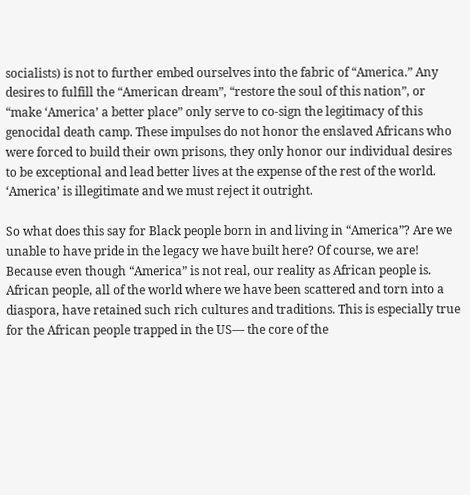socialists) is not to further embed ourselves into the fabric of “America.” Any desires to fulfill the “American dream”, “restore the soul of this nation”, or “make ‘America’ a better place” only serve to co-sign the legitimacy of this genocidal death camp. These impulses do not honor the enslaved Africans who were forced to build their own prisons, they only honor our individual desires to be exceptional and lead better lives at the expense of the rest of the world. ‘America’ is illegitimate and we must reject it outright.

So what does this say for Black people born in and living in “America”? Are we unable to have pride in the legacy we have built here? Of course, we are! Because even though “America” is not real, our reality as African people is. African people, all of the world where we have been scattered and torn into a diaspora, have retained such rich cultures and traditions. This is especially true for the African people trapped in the US— the core of the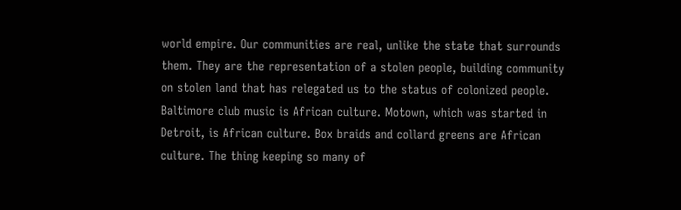world empire. Our communities are real, unlike the state that surrounds them. They are the representation of a stolen people, building community on stolen land that has relegated us to the status of colonized people. Baltimore club music is African culture. Motown, which was started in Detroit, is African culture. Box braids and collard greens are African culture. The thing keeping so many of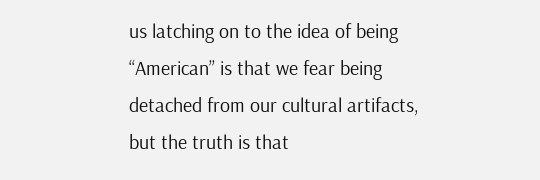us latching on to the idea of being “American” is that we fear being detached from our cultural artifacts, but the truth is that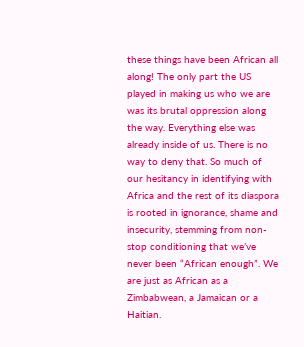these things have been African all along! The only part the US played in making us who we are was its brutal oppression along the way. Everything else was already inside of us. There is no way to deny that. So much of our hesitancy in identifying with Africa and the rest of its diaspora is rooted in ignorance, shame and insecurity, stemming from non-stop conditioning that we’ve never been “African enough”. We are just as African as a Zimbabwean, a Jamaican or a Haitian.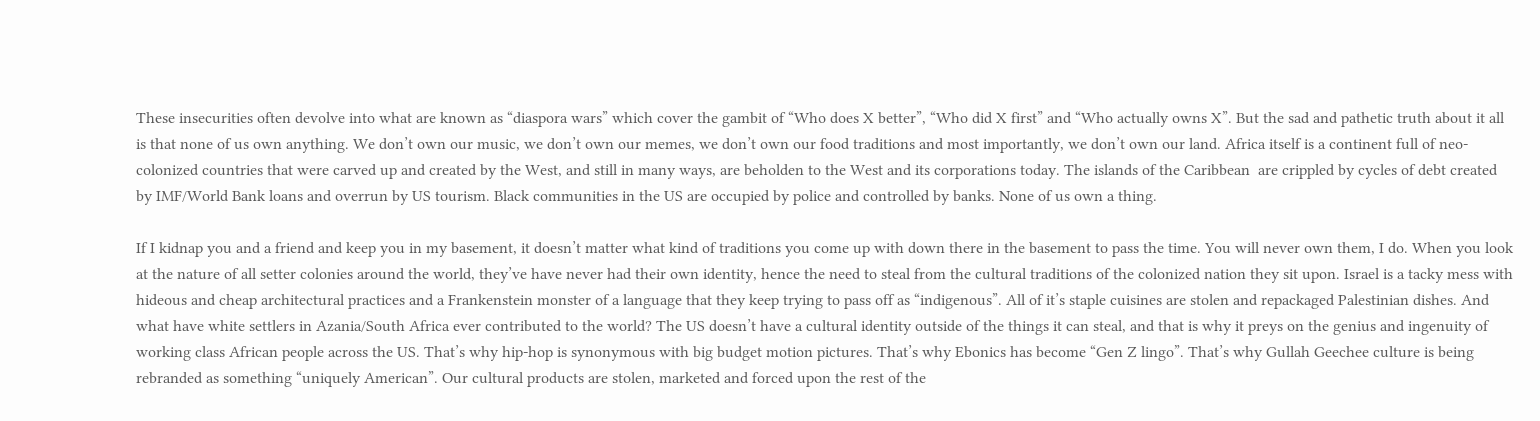These insecurities often devolve into what are known as “diaspora wars” which cover the gambit of “Who does X better”, “Who did X first” and “Who actually owns X”. But the sad and pathetic truth about it all is that none of us own anything. We don’t own our music, we don’t own our memes, we don’t own our food traditions and most importantly, we don’t own our land. Africa itself is a continent full of neo-colonized countries that were carved up and created by the West, and still in many ways, are beholden to the West and its corporations today. The islands of the Caribbean  are crippled by cycles of debt created by IMF/World Bank loans and overrun by US tourism. Black communities in the US are occupied by police and controlled by banks. None of us own a thing.

If I kidnap you and a friend and keep you in my basement, it doesn’t matter what kind of traditions you come up with down there in the basement to pass the time. You will never own them, I do. When you look at the nature of all setter colonies around the world, they’ve have never had their own identity, hence the need to steal from the cultural traditions of the colonized nation they sit upon. Israel is a tacky mess with hideous and cheap architectural practices and a Frankenstein monster of a language that they keep trying to pass off as “indigenous”. All of it’s staple cuisines are stolen and repackaged Palestinian dishes. And what have white settlers in Azania/South Africa ever contributed to the world? The US doesn’t have a cultural identity outside of the things it can steal, and that is why it preys on the genius and ingenuity of working class African people across the US. That’s why hip-hop is synonymous with big budget motion pictures. That’s why Ebonics has become “Gen Z lingo”. That’s why Gullah Geechee culture is being rebranded as something “uniquely American”. Our cultural products are stolen, marketed and forced upon the rest of the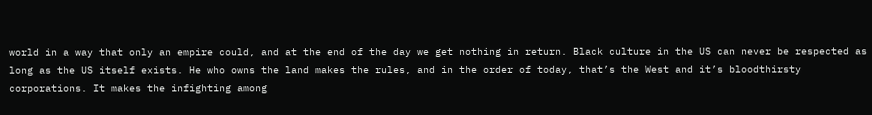world in a way that only an empire could, and at the end of the day we get nothing in return. Black culture in the US can never be respected as long as the US itself exists. He who owns the land makes the rules, and in the order of today, that’s the West and it’s bloodthirsty corporations. It makes the infighting among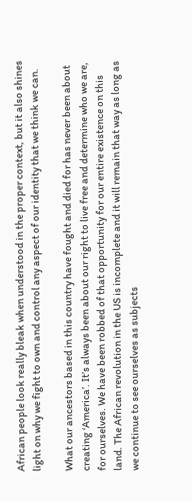African people look really bleak when understood in the proper context, but it also shines light on why we fight to own and control any aspect of our identity that we think we can.

What our ancestors based in this country have fought and died for has never been about creating ‘America’. It’s always been about our right to live free and determine who we are, for ourselves. We have been robbed of that opportunity for our entire existence on this land. The African revolution in the US is incomplete and it will remain that way as long as we continue to see ourselves as subjects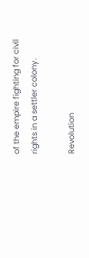of the empire fighting for civil rights in a settler colony.

Revolution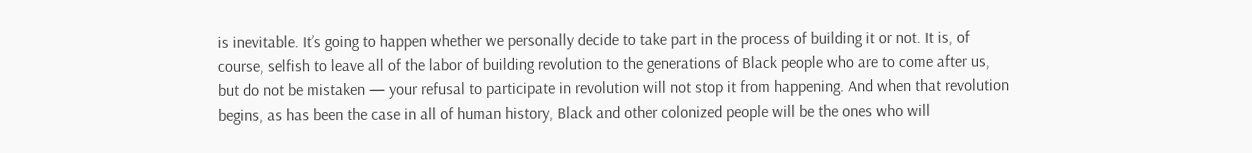is inevitable. It’s going to happen whether we personally decide to take part in the process of building it or not. It is, of course, selfish to leave all of the labor of building revolution to the generations of Black people who are to come after us, but do not be mistaken — your refusal to participate in revolution will not stop it from happening. And when that revolution begins, as has been the case in all of human history, Black and other colonized people will be the ones who will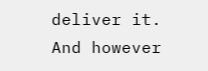deliver it. And however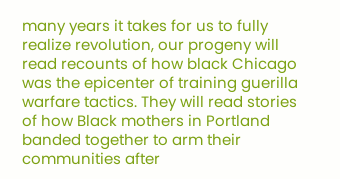many years it takes for us to fully realize revolution, our progeny will read recounts of how black Chicago was the epicenter of training guerilla warfare tactics. They will read stories of how Black mothers in Portland banded together to arm their communities after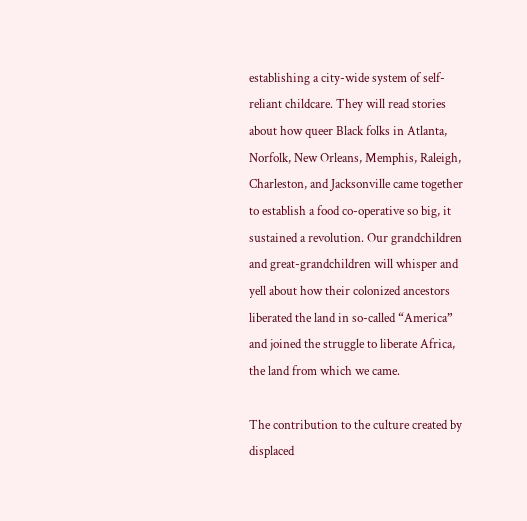establishing a city-wide system of self-reliant childcare. They will read stories about how queer Black folks in Atlanta, Norfolk, New Orleans, Memphis, Raleigh, Charleston, and Jacksonville came together to establish a food co-operative so big, it sustained a revolution. Our grandchildren and great-grandchildren will whisper and yell about how their colonized ancestors liberated the land in so-called “America” and joined the struggle to liberate Africa, the land from which we came.

The contribution to the culture created by displaced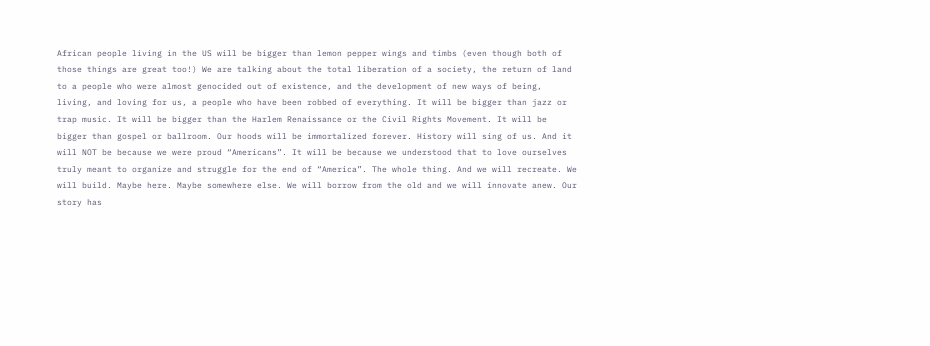African people living in the US will be bigger than lemon pepper wings and timbs (even though both of those things are great too!) We are talking about the total liberation of a society, the return of land to a people who were almost genocided out of existence, and the development of new ways of being, living, and loving for us, a people who have been robbed of everything. It will be bigger than jazz or trap music. It will be bigger than the Harlem Renaissance or the Civil Rights Movement. It will be bigger than gospel or ballroom. Our hoods will be immortalized forever. History will sing of us. And it will NOT be because we were proud “Americans”. It will be because we understood that to love ourselves truly meant to organize and struggle for the end of “America”. The whole thing. And we will recreate. We will build. Maybe here. Maybe somewhere else. We will borrow from the old and we will innovate anew. Our story has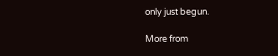only just begun.

More from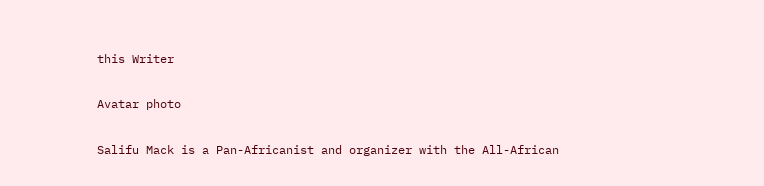this Writer

Avatar photo

Salifu Mack is a Pan-Africanist and organizer with the All-African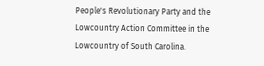People's Revolutionary Party and the Lowcountry Action Committee in the Lowcountry of South Carolina.